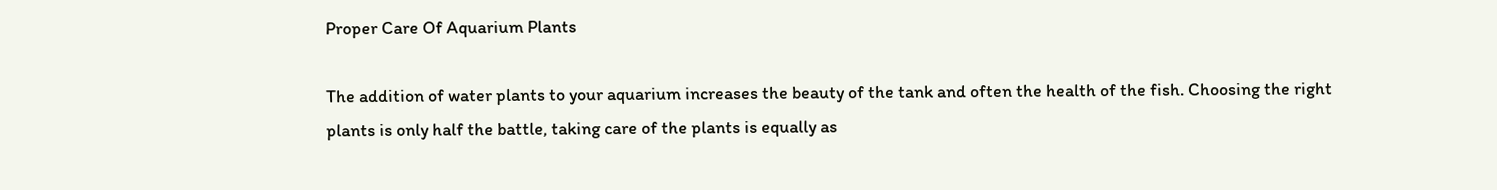Proper Care Of Aquarium Plants

The addition of water plants to your aquarium increases the beauty of the tank and often the health of the fish. Choosing the right plants is only half the battle, taking care of the plants is equally as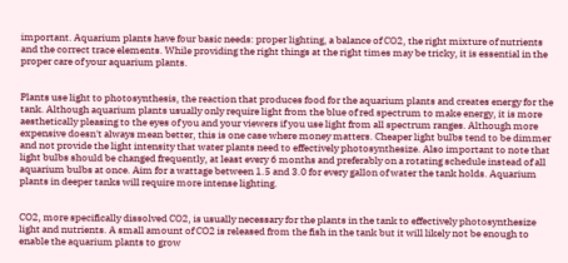important. Aquarium plants have four basic needs: proper lighting, a balance of CO2, the right mixture of nutrients and the correct trace elements. While providing the right things at the right times may be tricky, it is essential in the proper care of your aquarium plants.


Plants use light to photosynthesis, the reaction that produces food for the aquarium plants and creates energy for the tank. Although aquarium plants usually only require light from the blue of red spectrum to make energy, it is more aesthetically pleasing to the eyes of you and your viewers if you use light from all spectrum ranges. Although more expensive doesn't always mean better, this is one case where money matters. Cheaper light bulbs tend to be dimmer and not provide the light intensity that water plants need to effectively photosynthesize. Also important to note that light bulbs should be changed frequently, at least every 6 months and preferably on a rotating schedule instead of all aquarium bulbs at once. Aim for a wattage between 1.5 and 3.0 for every gallon of water the tank holds. Aquarium plants in deeper tanks will require more intense lighting.


CO2, more specifically dissolved CO2, is usually necessary for the plants in the tank to effectively photosynthesize light and nutrients. A small amount of CO2 is released from the fish in the tank but it will likely not be enough to enable the aquarium plants to grow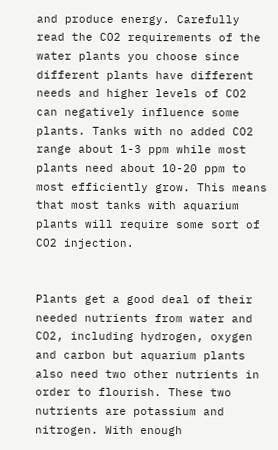and produce energy. Carefully read the CO2 requirements of the water plants you choose since different plants have different needs and higher levels of CO2 can negatively influence some plants. Tanks with no added CO2 range about 1-3 ppm while most plants need about 10-20 ppm to most efficiently grow. This means that most tanks with aquarium plants will require some sort of CO2 injection.


Plants get a good deal of their needed nutrients from water and CO2, including hydrogen, oxygen and carbon but aquarium plants also need two other nutrients in order to flourish. These two nutrients are potassium and nitrogen. With enough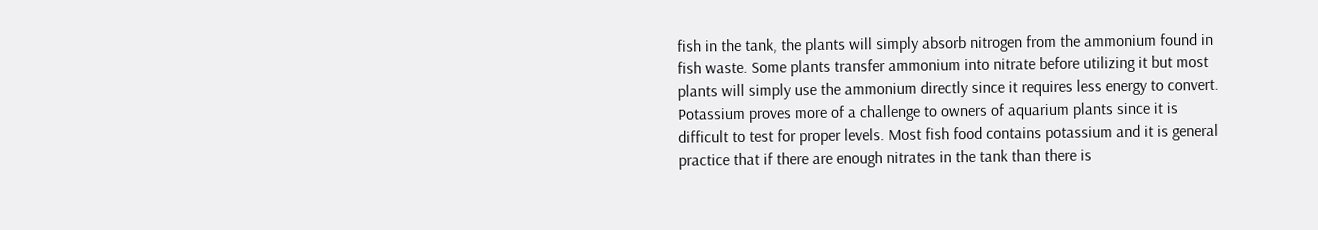fish in the tank, the plants will simply absorb nitrogen from the ammonium found in fish waste. Some plants transfer ammonium into nitrate before utilizing it but most plants will simply use the ammonium directly since it requires less energy to convert. Potassium proves more of a challenge to owners of aquarium plants since it is difficult to test for proper levels. Most fish food contains potassium and it is general practice that if there are enough nitrates in the tank than there is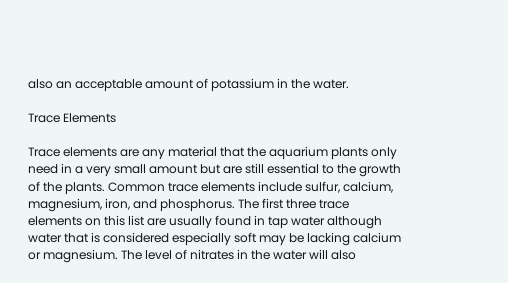also an acceptable amount of potassium in the water.

Trace Elements

Trace elements are any material that the aquarium plants only need in a very small amount but are still essential to the growth of the plants. Common trace elements include sulfur, calcium, magnesium, iron, and phosphorus. The first three trace elements on this list are usually found in tap water although water that is considered especially soft may be lacking calcium or magnesium. The level of nitrates in the water will also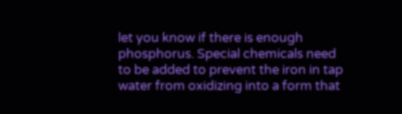let you know if there is enough phosphorus. Special chemicals need to be added to prevent the iron in tap water from oxidizing into a form that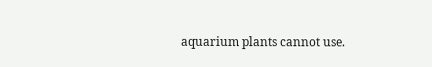aquarium plants cannot use.